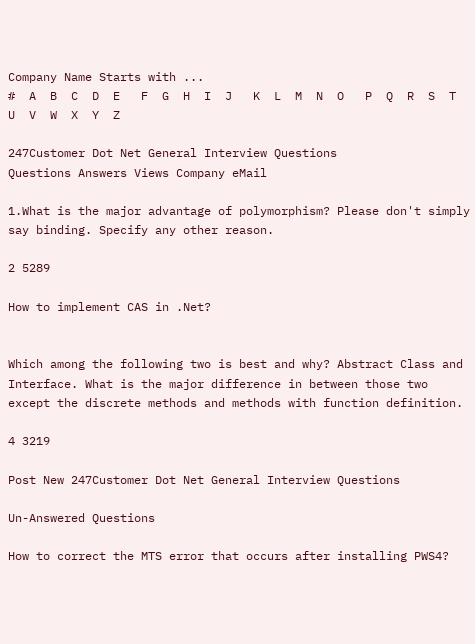Company Name Starts with ...
#  A  B  C  D  E   F  G  H  I  J   K  L  M  N  O   P  Q  R  S  T   U  V  W  X  Y  Z

247Customer Dot Net General Interview Questions
Questions Answers Views Company eMail

1.What is the major advantage of polymorphism? Please don't simply say binding. Specify any other reason.

2 5289

How to implement CAS in .Net?


Which among the following two is best and why? Abstract Class and Interface. What is the major difference in between those two except the discrete methods and methods with function definition.

4 3219

Post New 247Customer Dot Net General Interview Questions

Un-Answered Questions

How to correct the MTS error that occurs after installing PWS4?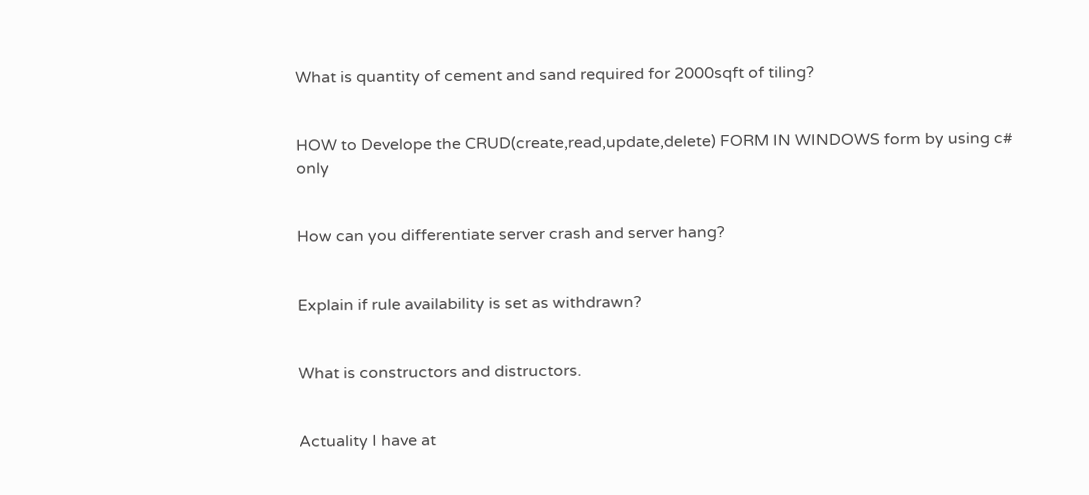What is quantity of cement and sand required for 2000sqft of tiling?


HOW to Develope the CRUD(create,read,update,delete) FORM IN WINDOWS form by using c# only


How can you differentiate server crash and server hang?


Explain if rule availability is set as withdrawn?


What is constructors and distructors.


Actuality I have at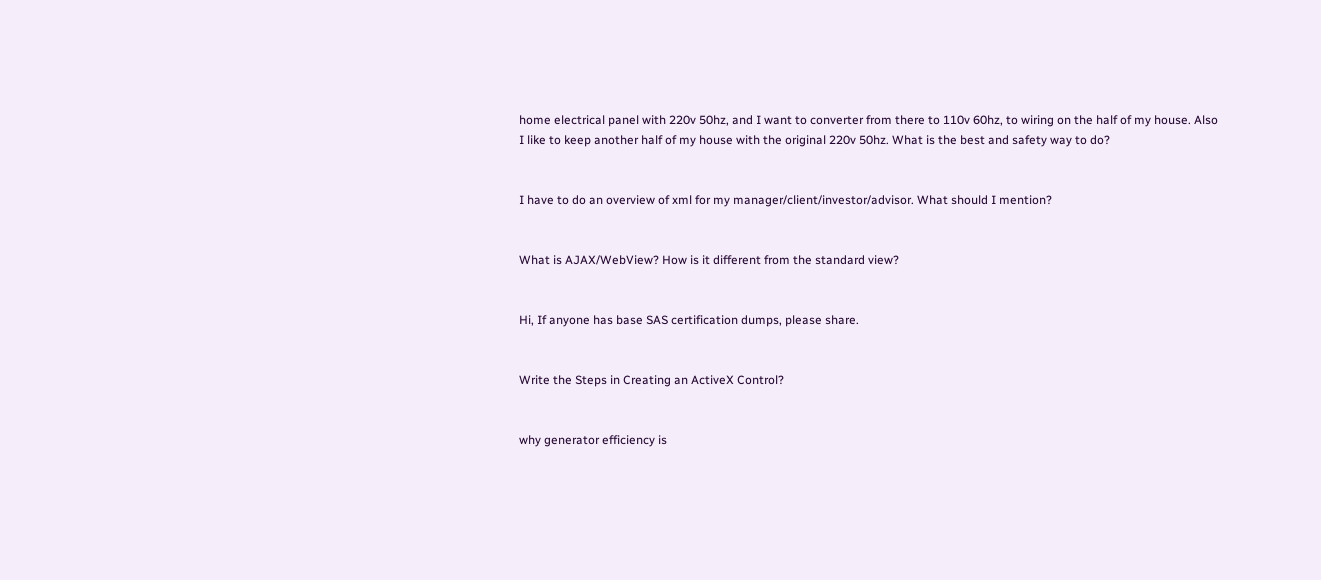home electrical panel with 220v 50hz, and I want to converter from there to 110v 60hz, to wiring on the half of my house. Also I like to keep another half of my house with the original 220v 50hz. What is the best and safety way to do?


I have to do an overview of xml for my manager/client/investor/advisor. What should I mention?


What is AJAX/WebView? How is it different from the standard view?


Hi, If anyone has base SAS certification dumps, please share.


Write the Steps in Creating an ActiveX Control?


why generator efficiency is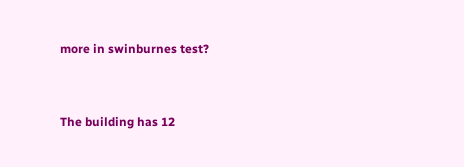more in swinburnes test?


The building has 12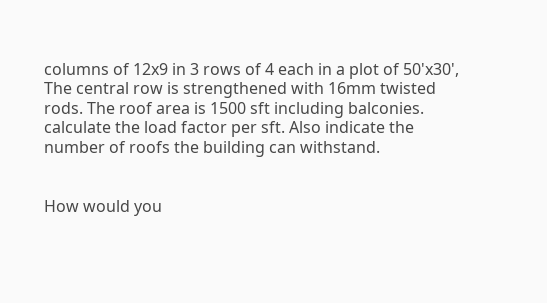columns of 12x9 in 3 rows of 4 each in a plot of 50'x30', The central row is strengthened with 16mm twisted rods. The roof area is 1500 sft including balconies. calculate the load factor per sft. Also indicate the number of roofs the building can withstand.


How would you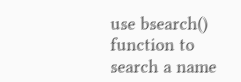use bsearch() function to search a name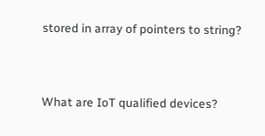stored in array of pointers to string?


What are IoT qualified devices?